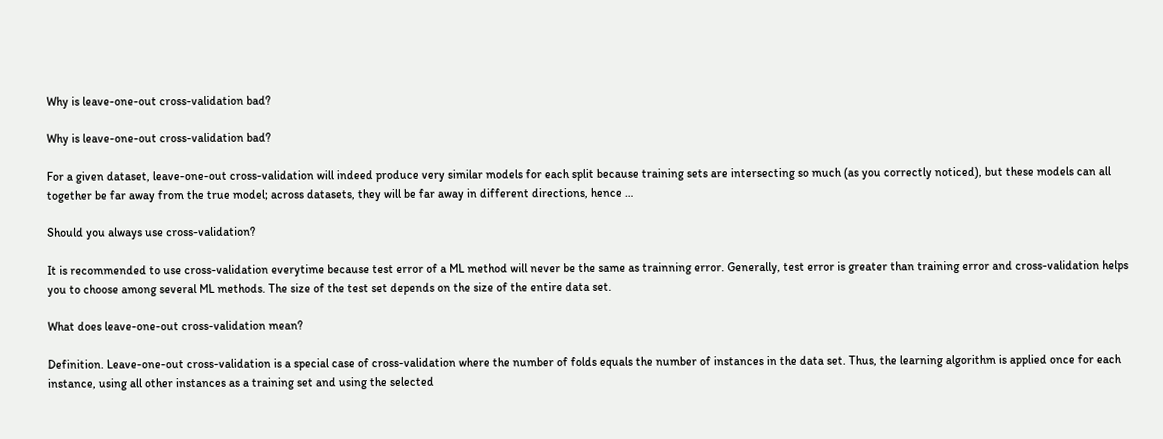Why is leave-one-out cross-validation bad?

Why is leave-one-out cross-validation bad?

For a given dataset, leave-one-out cross-validation will indeed produce very similar models for each split because training sets are intersecting so much (as you correctly noticed), but these models can all together be far away from the true model; across datasets, they will be far away in different directions, hence …

Should you always use cross-validation?

It is recommended to use cross-validation everytime because test error of a ML method will never be the same as trainning error. Generally, test error is greater than training error and cross-validation helps you to choose among several ML methods. The size of the test set depends on the size of the entire data set.

What does leave-one-out cross-validation mean?

Definition. Leave-one-out cross-validation is a special case of cross-validation where the number of folds equals the number of instances in the data set. Thus, the learning algorithm is applied once for each instance, using all other instances as a training set and using the selected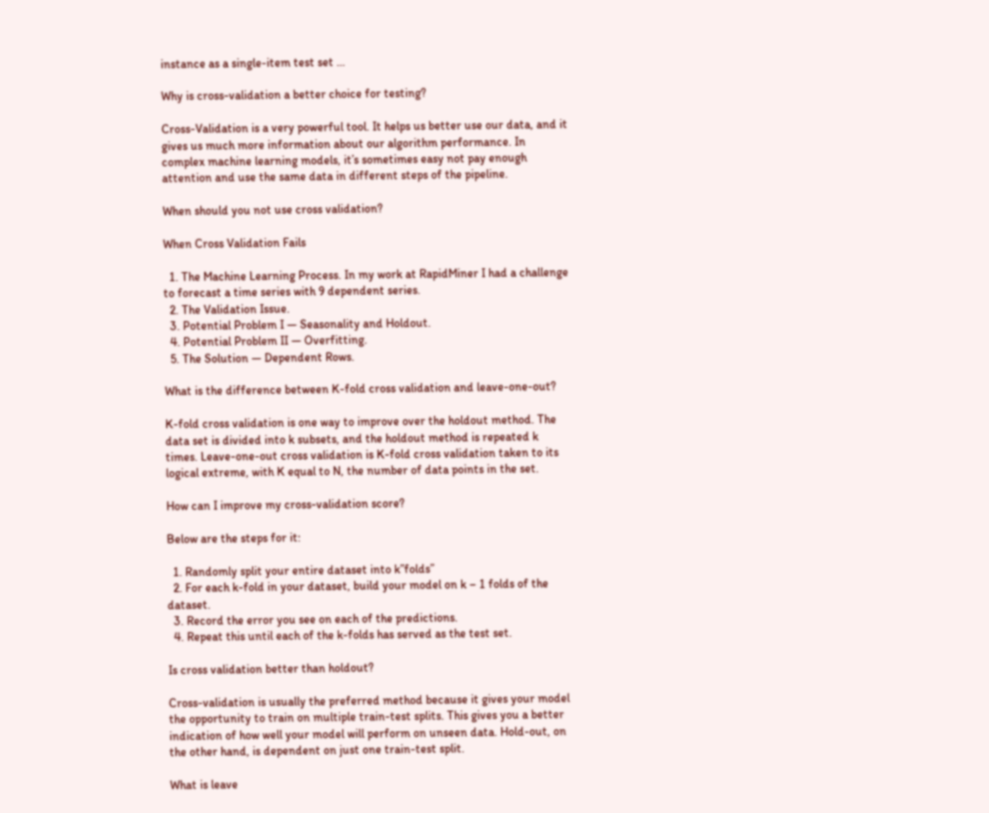instance as a single-item test set …

Why is cross-validation a better choice for testing?

Cross-Validation is a very powerful tool. It helps us better use our data, and it gives us much more information about our algorithm performance. In complex machine learning models, it’s sometimes easy not pay enough attention and use the same data in different steps of the pipeline.

When should you not use cross validation?

When Cross Validation Fails

  1. The Machine Learning Process. In my work at RapidMiner I had a challenge to forecast a time series with 9 dependent series.
  2. The Validation Issue.
  3. Potential Problem I — Seasonality and Holdout.
  4. Potential Problem II — Overfitting.
  5. The Solution — Dependent Rows.

What is the difference between K-fold cross validation and leave-one-out?

K-fold cross validation is one way to improve over the holdout method. The data set is divided into k subsets, and the holdout method is repeated k times. Leave-one-out cross validation is K-fold cross validation taken to its logical extreme, with K equal to N, the number of data points in the set.

How can I improve my cross-validation score?

Below are the steps for it:

  1. Randomly split your entire dataset into k”folds”
  2. For each k-fold in your dataset, build your model on k – 1 folds of the dataset.
  3. Record the error you see on each of the predictions.
  4. Repeat this until each of the k-folds has served as the test set.

Is cross validation better than holdout?

Cross-validation is usually the preferred method because it gives your model the opportunity to train on multiple train-test splits. This gives you a better indication of how well your model will perform on unseen data. Hold-out, on the other hand, is dependent on just one train-test split.

What is leave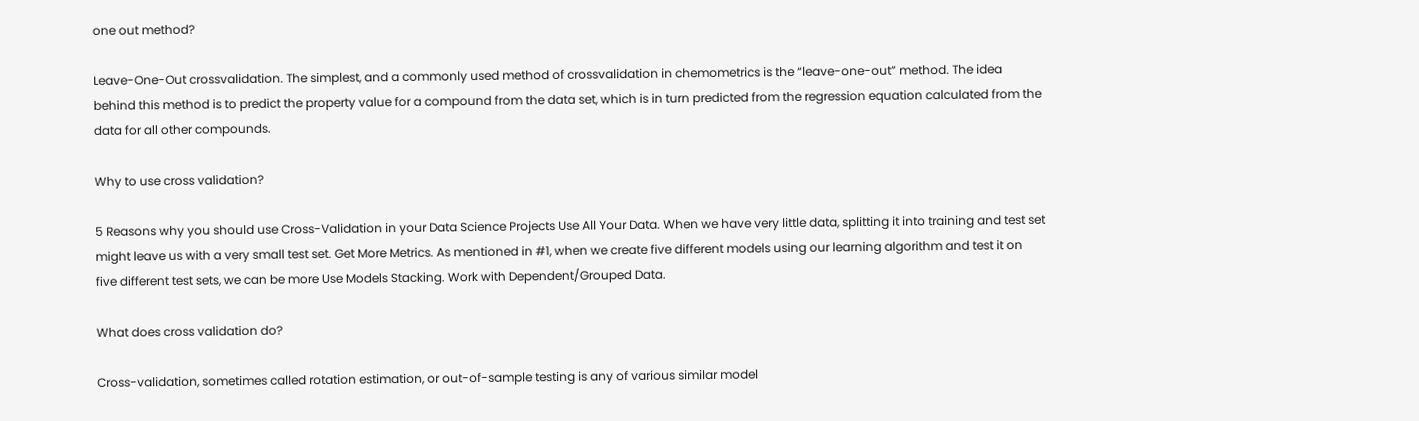one out method?

Leave-One-Out crossvalidation. The simplest, and a commonly used method of crossvalidation in chemometrics is the “leave-one-out” method. The idea behind this method is to predict the property value for a compound from the data set, which is in turn predicted from the regression equation calculated from the data for all other compounds.

Why to use cross validation?

5 Reasons why you should use Cross-Validation in your Data Science Projects Use All Your Data. When we have very little data, splitting it into training and test set might leave us with a very small test set. Get More Metrics. As mentioned in #1, when we create five different models using our learning algorithm and test it on five different test sets, we can be more Use Models Stacking. Work with Dependent/Grouped Data.

What does cross validation do?

Cross-validation, sometimes called rotation estimation, or out-of-sample testing is any of various similar model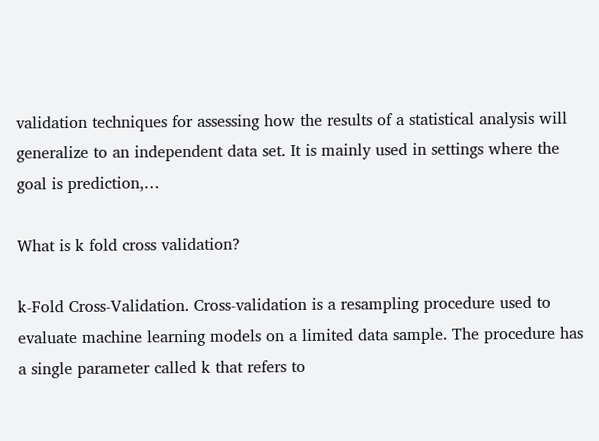validation techniques for assessing how the results of a statistical analysis will generalize to an independent data set. It is mainly used in settings where the goal is prediction,…

What is k fold cross validation?

k-Fold Cross-Validation. Cross-validation is a resampling procedure used to evaluate machine learning models on a limited data sample. The procedure has a single parameter called k that refers to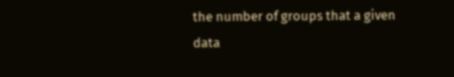the number of groups that a given data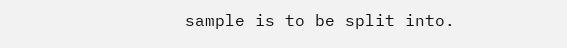sample is to be split into.